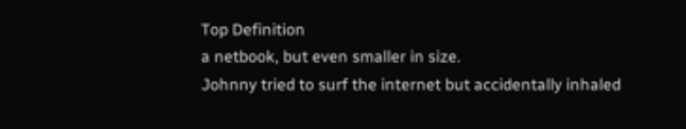Top Definition
a netbook, but even smaller in size.
Johnny tried to surf the internet but accidentally inhaled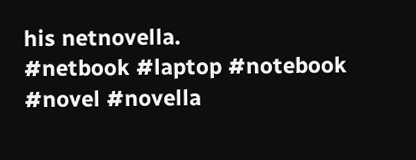his netnovella.
#netbook #laptop #notebook #novel #novella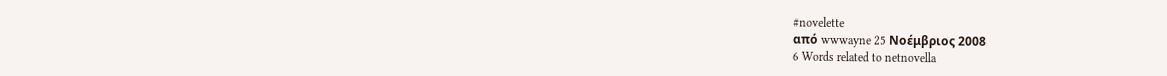#novelette
από wwwayne 25 Νοέμβριος 2008
6 Words related to netnovella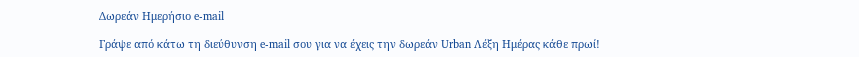Δωρεάν Ημερήσιο e-mail

Γράψε από κάτω τη διεύθυνση e-mail σου για να έχεις την δωρεάν Urban Λέξη Ημέρας κάθε πρωί!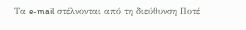Τα e-mail στέλνονται από τη διεύθυνση Ποτέ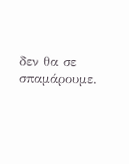δεν θα σε σπαμάρουμε.